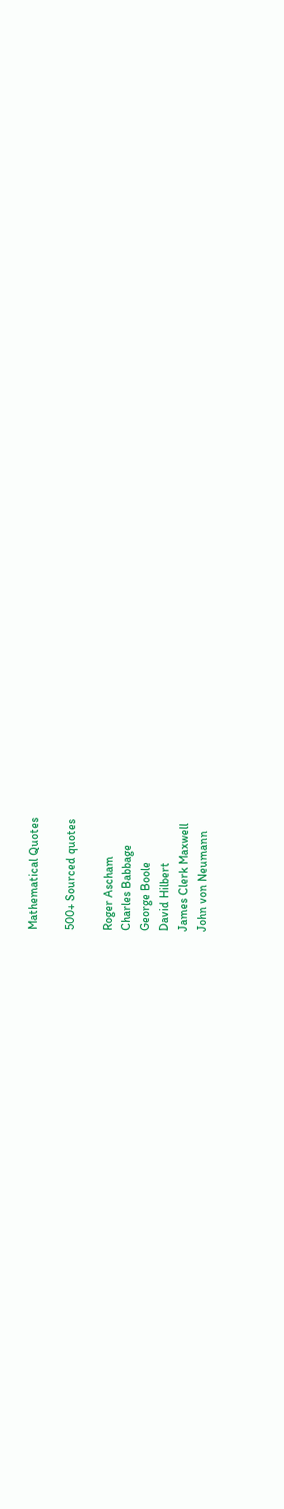Mathematical Quotes

500+ Sourced quotes

Roger Ascham
Charles Babbage
George Boole
David Hilbert
James Clerk Maxwell
John von Neumann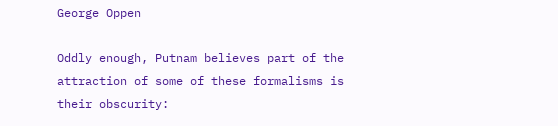George Oppen

Oddly enough, Putnam believes part of the attraction of some of these formalisms is their obscurity: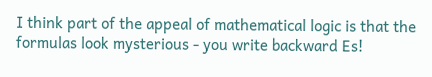I think part of the appeal of mathematical logic is that the formulas look mysterious - you write backward Es!